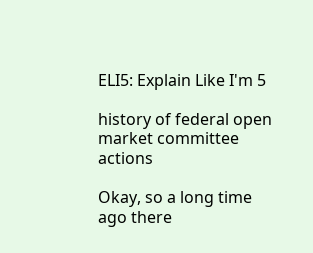ELI5: Explain Like I'm 5

history of federal open market committee actions

Okay, so a long time ago there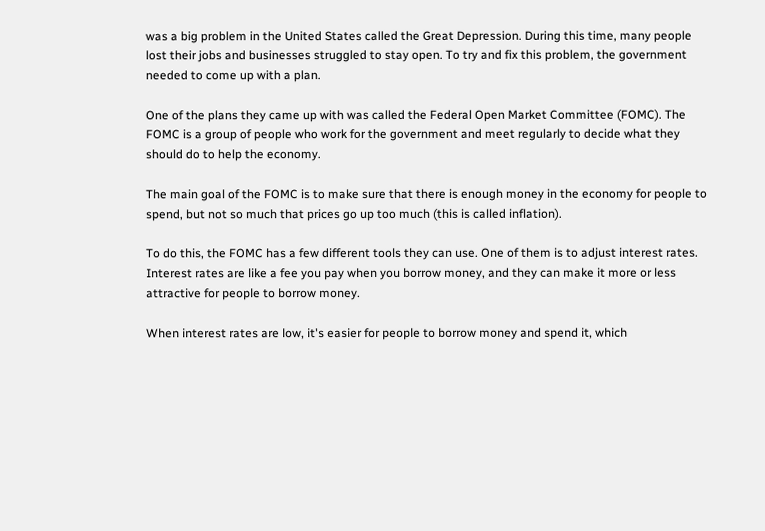was a big problem in the United States called the Great Depression. During this time, many people lost their jobs and businesses struggled to stay open. To try and fix this problem, the government needed to come up with a plan.

One of the plans they came up with was called the Federal Open Market Committee (FOMC). The FOMC is a group of people who work for the government and meet regularly to decide what they should do to help the economy.

The main goal of the FOMC is to make sure that there is enough money in the economy for people to spend, but not so much that prices go up too much (this is called inflation).

To do this, the FOMC has a few different tools they can use. One of them is to adjust interest rates. Interest rates are like a fee you pay when you borrow money, and they can make it more or less attractive for people to borrow money.

When interest rates are low, it's easier for people to borrow money and spend it, which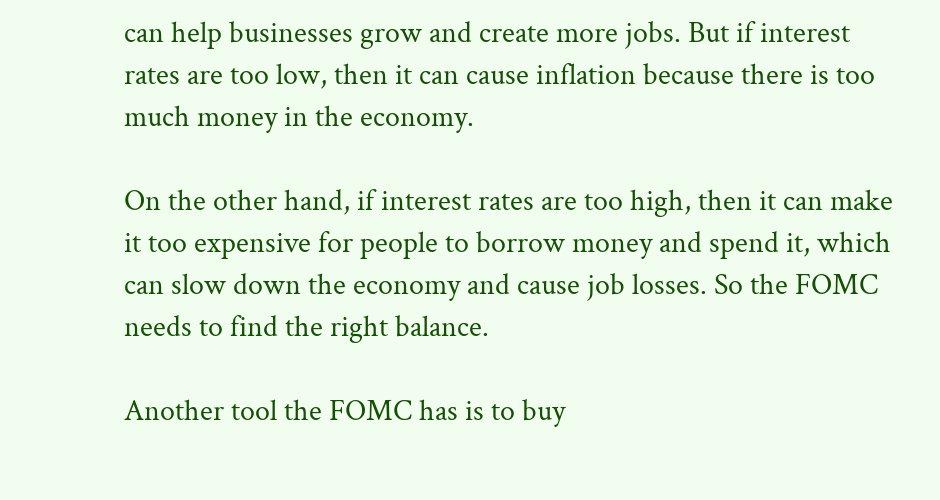can help businesses grow and create more jobs. But if interest rates are too low, then it can cause inflation because there is too much money in the economy.

On the other hand, if interest rates are too high, then it can make it too expensive for people to borrow money and spend it, which can slow down the economy and cause job losses. So the FOMC needs to find the right balance.

Another tool the FOMC has is to buy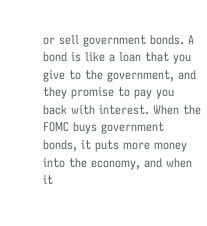or sell government bonds. A bond is like a loan that you give to the government, and they promise to pay you back with interest. When the FOMC buys government bonds, it puts more money into the economy, and when it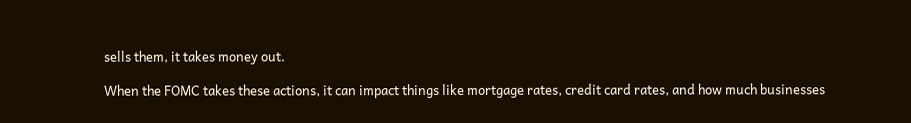sells them, it takes money out.

When the FOMC takes these actions, it can impact things like mortgage rates, credit card rates, and how much businesses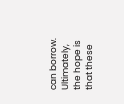can borrow. Ultimately, the hope is that these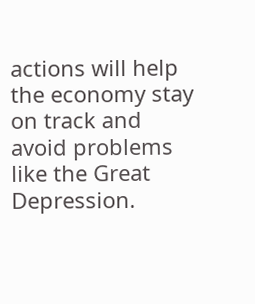actions will help the economy stay on track and avoid problems like the Great Depression.